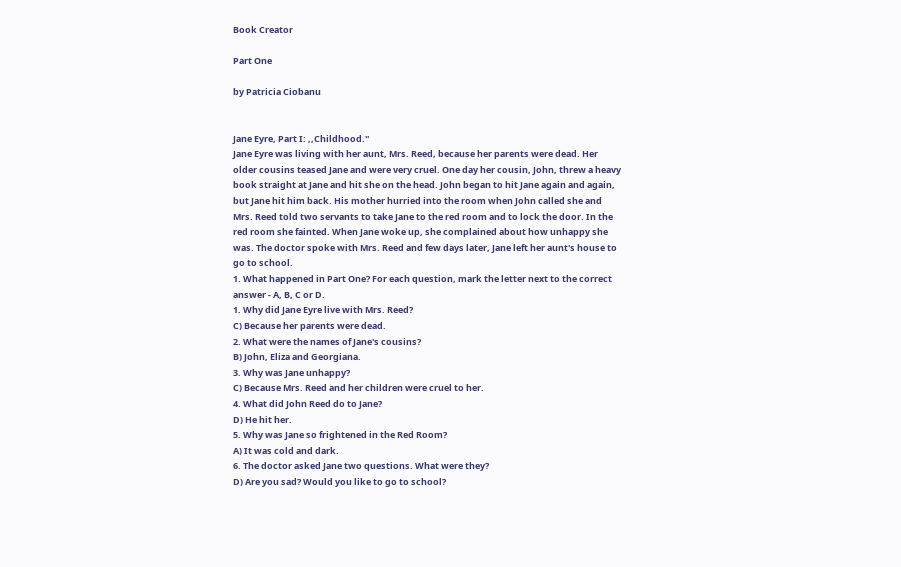Book Creator

Part One

by Patricia Ciobanu


Jane Eyre, Part I: ,,Childhood.''
Jane Eyre was living with her aunt, Mrs. Reed, because her parents were dead. Her older cousins teased Jane and were very cruel. One day her cousin, John, threw a heavy book straight at Jane and hit she on the head. John began to hit Jane again and again, but Jane hit him back. His mother hurried into the room when John called she and Mrs. Reed told two servants to take Jane to the red room and to lock the door. In the red room she fainted. When Jane woke up, she complained about how unhappy she was. The doctor spoke with Mrs. Reed and few days later, Jane left her aunt's house to go to school.
1. What happened in Part One? For each question, mark the letter next to the correct answer - A, B, C or D.
1. Why did Jane Eyre live with Mrs. Reed?
C) Because her parents were dead.
2. What were the names of Jane's cousins?
B) John, Eliza and Georgiana.
3. Why was Jane unhappy?
C) Because Mrs. Reed and her children were cruel to her.
4. What did John Reed do to Jane?
D) He hit her.
5. Why was Jane so frightened in the Red Room?
A) It was cold and dark.
6. The doctor asked Jane two questions. What were they?
D) Are you sad? Would you like to go to school?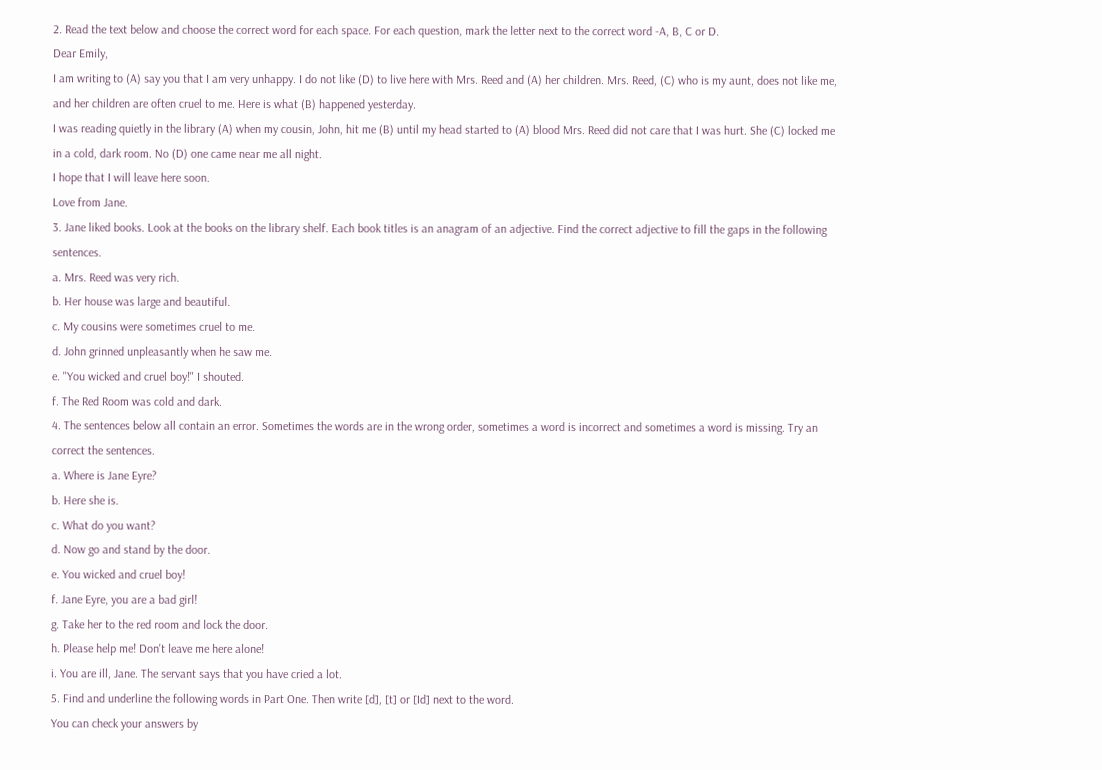2. Read the text below and choose the correct word for each space. For each question, mark the letter next to the correct word -A, B, C or D.
Dear Emily,
I am writing to (A) say you that I am very unhappy. I do not like (D) to live here with Mrs. Reed and (A) her children. Mrs. Reed, (C) who is my aunt, does not like me, and her children are often cruel to me. Here is what (B) happened yesterday.
I was reading quietly in the library (A) when my cousin, John, hit me (B) until my head started to (A) blood Mrs. Reed did not care that I was hurt. She (C) locked me in a cold, dark room. No (D) one came near me all night.
I hope that I will leave here soon.
Love from Jane.
3. Jane liked books. Look at the books on the library shelf. Each book titles is an anagram of an adjective. Find the correct adjective to fill the gaps in the following sentences.
a. Mrs. Reed was very rich.
b. Her house was large and beautiful.
c. My cousins were sometimes cruel to me.
d. John grinned unpleasantly when he saw me.
e. ''You wicked and cruel boy!" I shouted.
f. The Red Room was cold and dark.
4. The sentences below all contain an error. Sometimes the words are in the wrong order, sometimes a word is incorrect and sometimes a word is missing. Try an correct the sentences.
a. Where is Jane Eyre?
b. Here she is.
c. What do you want?
d. Now go and stand by the door.
e. You wicked and cruel boy!
f. Jane Eyre, you are a bad girl!
g. Take her to the red room and lock the door.
h. Please help me! Don't leave me here alone!
i. You are ill, Jane. The servant says that you have cried a lot.
5. Find and underline the following words in Part One. Then write [d], [t] or [Id] next to the word.
You can check your answers by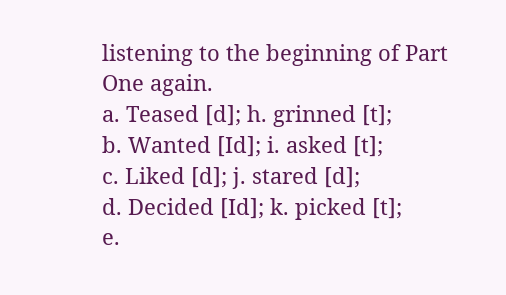listening to the beginning of Part One again.
a. Teased [d]; h. grinned [t];
b. Wanted [Id]; i. asked [t];
c. Liked [d]; j. stared [d];
d. Decided [Id]; k. picked [t];
e.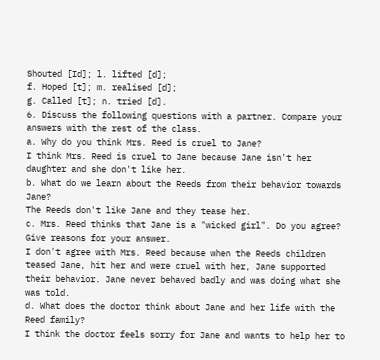Shouted [Id]; l. lifted [d];
f. Hoped [t]; m. realised [d];
g. Called [t]; n. tried [d].
6. Discuss the following questions with a partner. Compare your answers with the rest of the class.
a. Why do you think Mrs. Reed is cruel to Jane?
I think Mrs. Reed is cruel to Jane because Jane isn't her daughter and she don't like her.
b. What do we learn about the Reeds from their behavior towards Jane?
The Reeds don't like Jane and they tease her.
c. Mrs. Reed thinks that Jane is a "wicked girl". Do you agree? Give reasons for your answer.
I don't agree with Mrs. Reed because when the Reeds children teased Jane, hit her and were cruel with her, Jane supported their behavior. Jane never behaved badly and was doing what she was told.
d. What does the doctor think about Jane and her life with the Reed family?
I think the doctor feels sorry for Jane and wants to help her to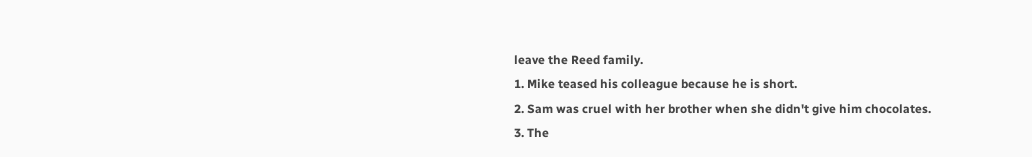leave the Reed family.
1. Mike teased his colleague because he is short.
2. Sam was cruel with her brother when she didn't give him chocolates.
3. The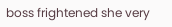boss frightened she very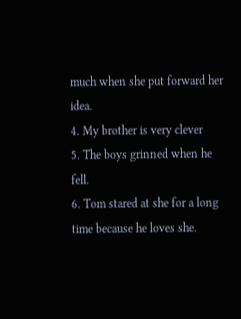much when she put forward her idea.
4. My brother is very clever
5. The boys grinned when he fell.
6. Tom stared at she for a long time because he loves she.